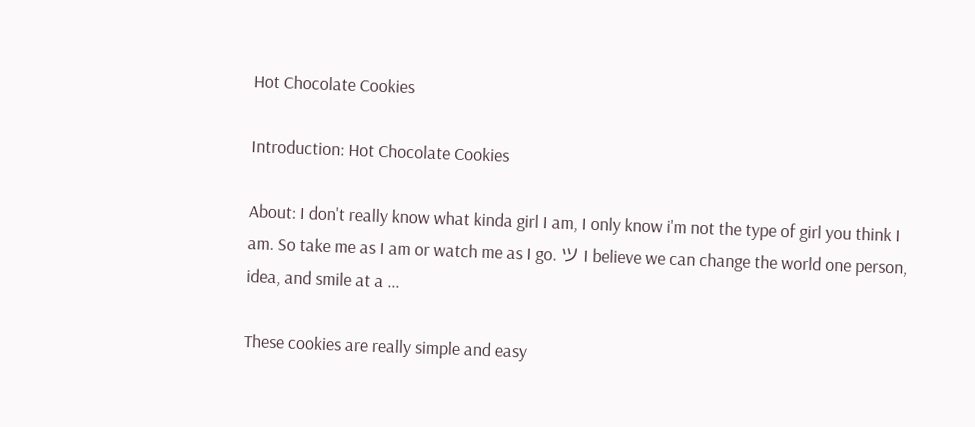Hot Chocolate Cookies

Introduction: Hot Chocolate Cookies

About: I don't really know what kinda girl I am, I only know i'm not the type of girl you think I am. So take me as I am or watch me as I go. ツ I believe we can change the world one person, idea, and smile at a ...

These cookies are really simple and easy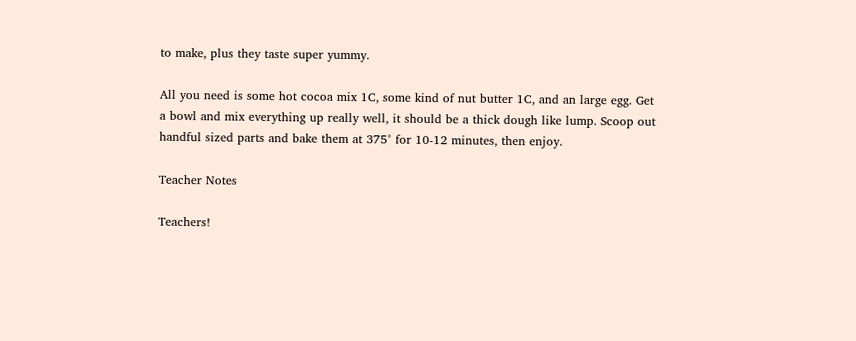to make, plus they taste super yummy.

All you need is some hot cocoa mix 1C, some kind of nut butter 1C, and an large egg. Get a bowl and mix everything up really well, it should be a thick dough like lump. Scoop out handful sized parts and bake them at 375° for 10-12 minutes, then enjoy.

Teacher Notes

Teachers!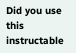Did you use this instructable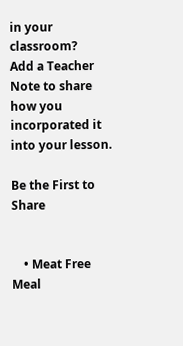in your classroom?
Add a Teacher Note to share how you incorporated it into your lesson.

Be the First to Share


    • Meat Free Meal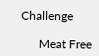Challenge

      Meat Free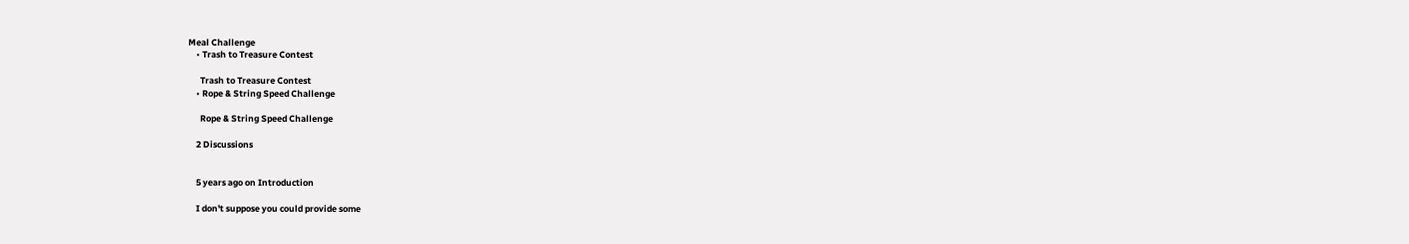Meal Challenge
    • Trash to Treasure Contest

      Trash to Treasure Contest
    • Rope & String Speed Challenge

      Rope & String Speed Challenge

    2 Discussions


    5 years ago on Introduction

    I don't suppose you could provide some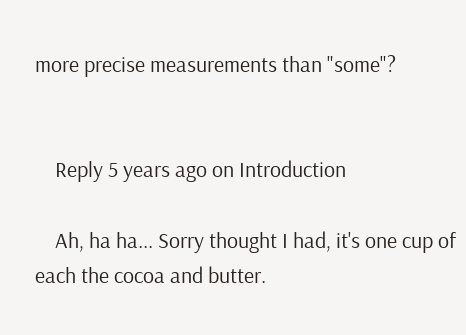more precise measurements than "some"?


    Reply 5 years ago on Introduction

    Ah, ha ha... Sorry thought I had, it's one cup of each the cocoa and butter.